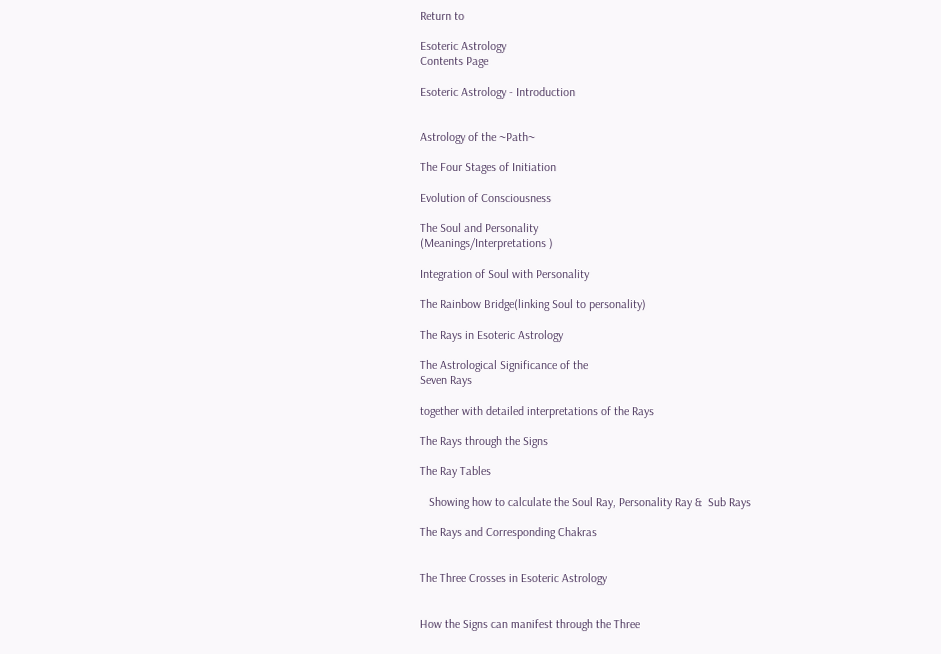Return to

Esoteric Astrology
Contents Page

Esoteric Astrology - Introduction


Astrology of the ~Path~

The Four Stages of Initiation

Evolution of Consciousness

The Soul and Personality
(Meanings/Interpretations )

Integration of Soul with Personality

The Rainbow Bridge(linking Soul to personality)

The Rays in Esoteric Astrology

The Astrological Significance of the
Seven Rays

together with detailed interpretations of the Rays

The Rays through the Signs

The Ray Tables

   Showing how to calculate the Soul Ray, Personality Ray &  Sub Rays

The Rays and Corresponding Chakras


The Three Crosses in Esoteric Astrology


How the Signs can manifest through the Three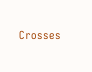Crosses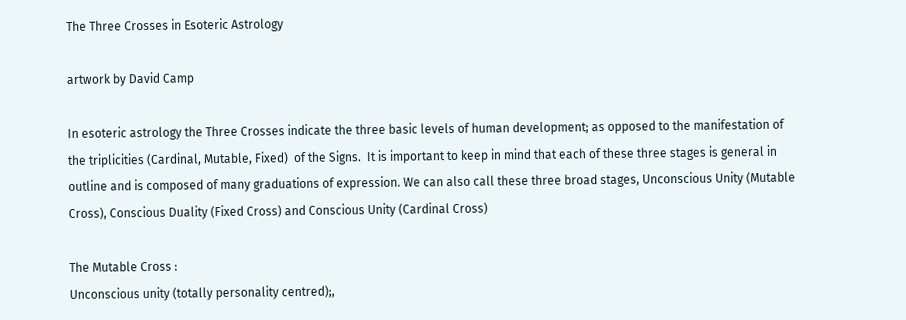The Three Crosses in Esoteric Astrology

artwork by David Camp

In esoteric astrology the Three Crosses indicate the three basic levels of human development; as opposed to the manifestation of the triplicities (Cardinal, Mutable, Fixed)  of the Signs.  It is important to keep in mind that each of these three stages is general in outline and is composed of many graduations of expression. We can also call these three broad stages, Unconscious Unity (Mutable Cross), Conscious Duality (Fixed Cross) and Conscious Unity (Cardinal Cross)

The Mutable Cross :
Unconscious unity (totally personality centred);,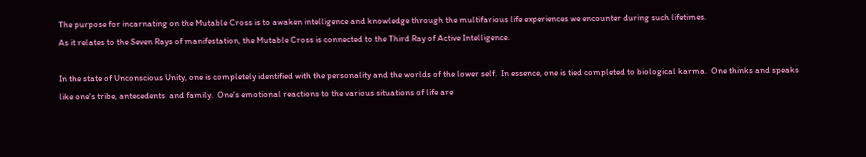The purpose for incarnating on the Mutable Cross is to awaken intelligence and knowledge through the multifarious life experiences we encounter during such lifetimes.
As it relates to the Seven Rays of manifestation, the Mutable Cross is connected to the Third Ray of Active Intelligence.

In the state of Unconscious Unity, one is completely identified with the personality and the worlds of the lower self.  In essence, one is tied completed to biological karma.  One thinks and speaks like one's tribe, antecedents  and family.  One's emotional reactions to the various situations of life are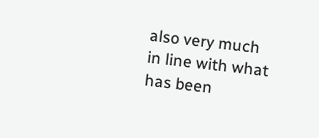also very much in line with what has been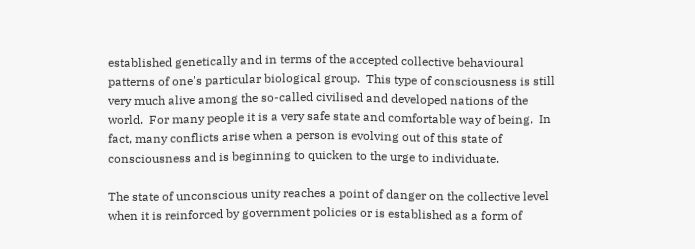established genetically and in terms of the accepted collective behavioural patterns of one's particular biological group.  This type of consciousness is still very much alive among the so-called civilised and developed nations of the world.  For many people it is a very safe state and comfortable way of being.  In fact, many conflicts arise when a person is evolving out of this state of consciousness and is beginning to quicken to the urge to individuate.

The state of unconscious unity reaches a point of danger on the collective level when it is reinforced by government policies or is established as a form of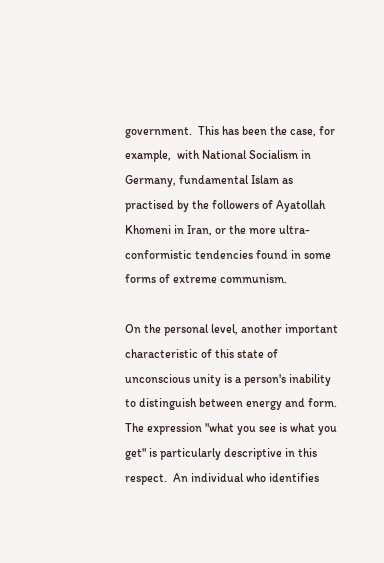government.  This has been the case, for example,  with National Socialism in Germany, fundamental Islam as practised by the followers of Ayatollah Khomeni in Iran, or the more ultra-conformistic tendencies found in some forms of extreme communism.

On the personal level, another important characteristic of this state of unconscious unity is a person's inability to distinguish between energy and form.  The expression "what you see is what you get" is particularly descriptive in this respect.  An individual who identifies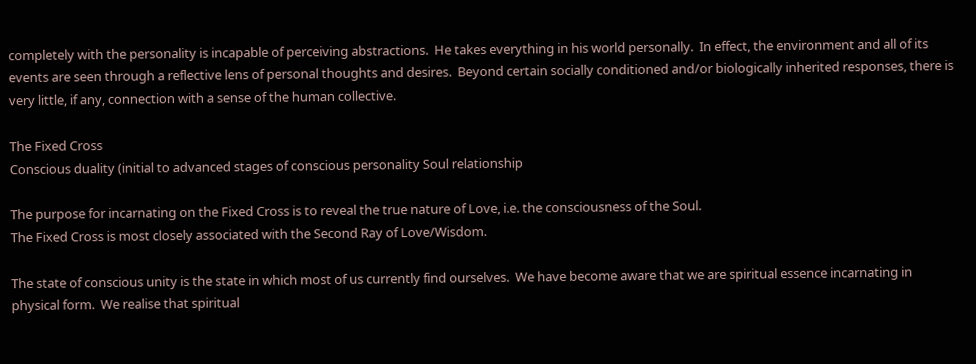completely with the personality is incapable of perceiving abstractions.  He takes everything in his world personally.  In effect, the environment and all of its events are seen through a reflective lens of personal thoughts and desires.  Beyond certain socially conditioned and/or biologically inherited responses, there is very little, if any, connection with a sense of the human collective.

The Fixed Cross
Conscious duality (initial to advanced stages of conscious personality Soul relationship

The purpose for incarnating on the Fixed Cross is to reveal the true nature of Love, i.e. the consciousness of the Soul.
The Fixed Cross is most closely associated with the Second Ray of Love/Wisdom.

The state of conscious unity is the state in which most of us currently find ourselves.  We have become aware that we are spiritual essence incarnating in physical form.  We realise that spiritual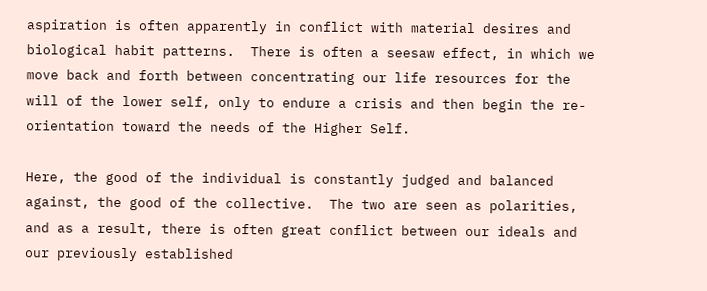aspiration is often apparently in conflict with material desires and biological habit patterns.  There is often a seesaw effect, in which we move back and forth between concentrating our life resources for the will of the lower self, only to endure a crisis and then begin the re-orientation toward the needs of the Higher Self.

Here, the good of the individual is constantly judged and balanced against, the good of the collective.  The two are seen as polarities, and as a result, there is often great conflict between our ideals and our previously established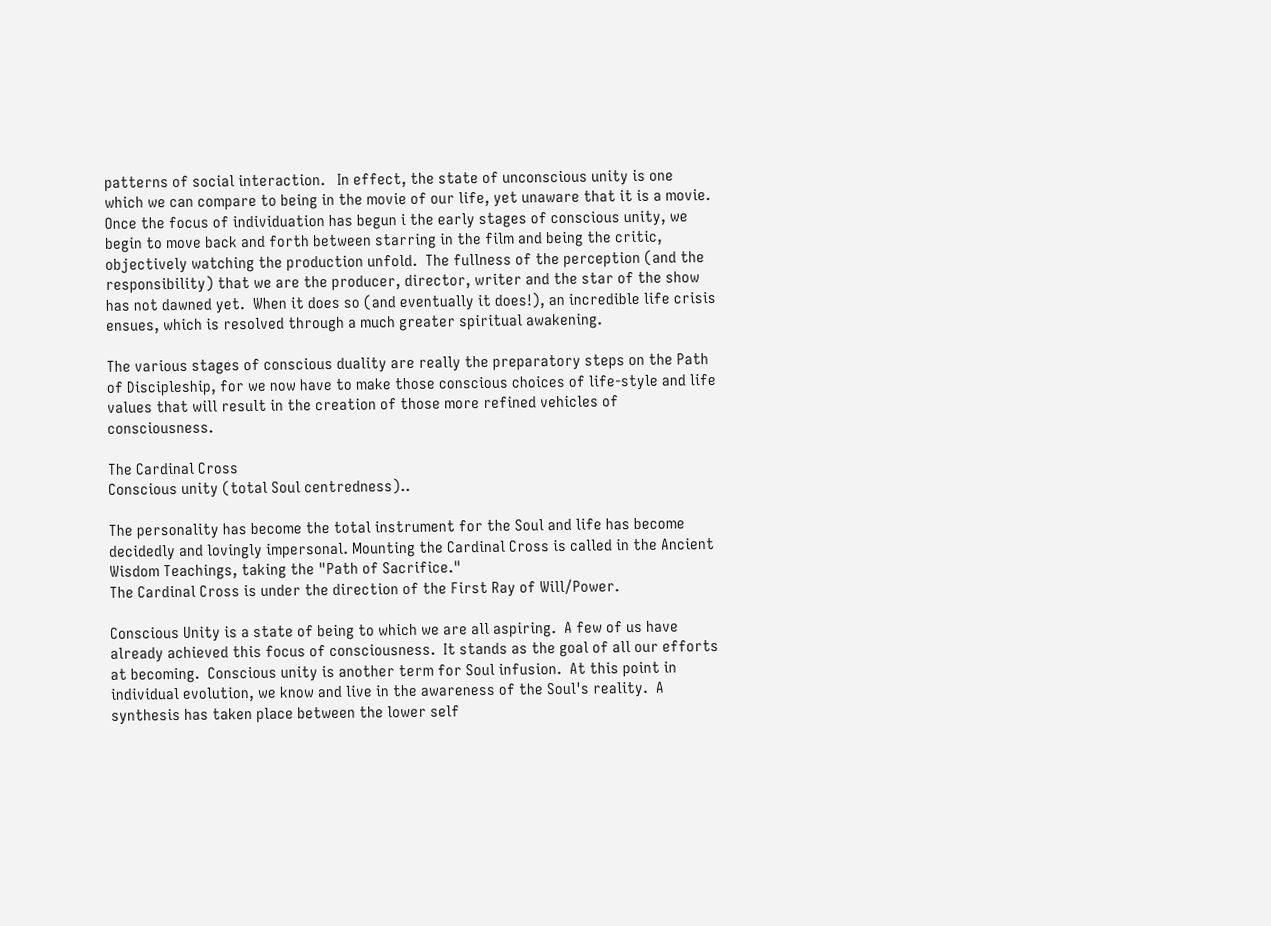patterns of social interaction.   In effect, the state of unconscious unity is one which we can compare to being in the movie of our life, yet unaware that it is a movie.  Once the focus of individuation has begun i the early stages of conscious unity, we begin to move back and forth between starring in the film and being the critic, objectively watching the production unfold.  The fullness of the perception (and the responsibility) that we are the producer, director, writer and the star of the show has not dawned yet.  When it does so (and eventually it does!), an incredible life crisis ensues, which is resolved through a much greater spiritual awakening.

The various stages of conscious duality are really the preparatory steps on the Path of Discipleship, for we now have to make those conscious choices of life-style and life values that will result in the creation of those more refined vehicles of consciousness.

The Cardinal Cross
Conscious unity (total Soul centredness)..

The personality has become the total instrument for the Soul and life has become decidedly and lovingly impersonal. Mounting the Cardinal Cross is called in the Ancient Wisdom Teachings, taking the "Path of Sacrifice."
The Cardinal Cross is under the direction of the First Ray of Will/Power.

Conscious Unity is a state of being to which we are all aspiring.  A few of us have already achieved this focus of consciousness.  It stands as the goal of all our efforts at becoming.  Conscious unity is another term for Soul infusion.  At this point in individual evolution, we know and live in the awareness of the Soul's reality.  A synthesis has taken place between the lower self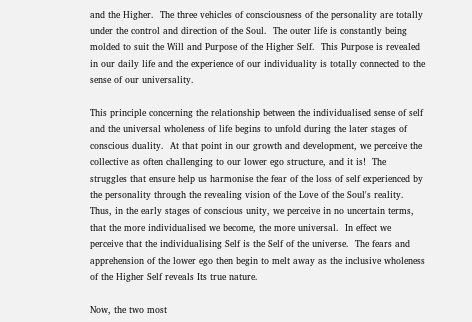and the Higher.  The three vehicles of consciousness of the personality are totally under the control and direction of the Soul.  The outer life is constantly being molded to suit the Will and Purpose of the Higher Self.  This Purpose is revealed in our daily life and the experience of our individuality is totally connected to the sense of our universality.

This principle concerning the relationship between the individualised sense of self and the universal wholeness of life begins to unfold during the later stages of conscious duality.  At that point in our growth and development, we perceive the collective as often challenging to our lower ego structure, and it is!  The struggles that ensure help us harmonise the fear of the loss of self experienced by the personality through the revealing vision of the Love of the Soul's reality.  Thus, in the early stages of conscious unity, we perceive in no uncertain terms, that the more individualised we become, the more universal.  In effect we perceive that the individualising Self is the Self of the universe.  The fears and apprehension of the lower ego then begin to melt away as the inclusive wholeness of the Higher Self reveals Its true nature.

Now, the two most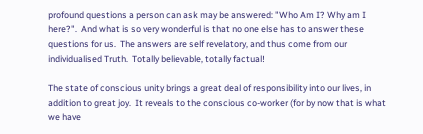profound questions a person can ask may be answered: "Who Am I? Why am I here?".  And what is so very wonderful is that no one else has to answer these questions for us.  The answers are self revelatory, and thus come from our individualised Truth.  Totally believable, totally factual!

The state of conscious unity brings a great deal of responsibility into our lives, in addition to great joy.  It reveals to the conscious co-worker (for by now that is what we have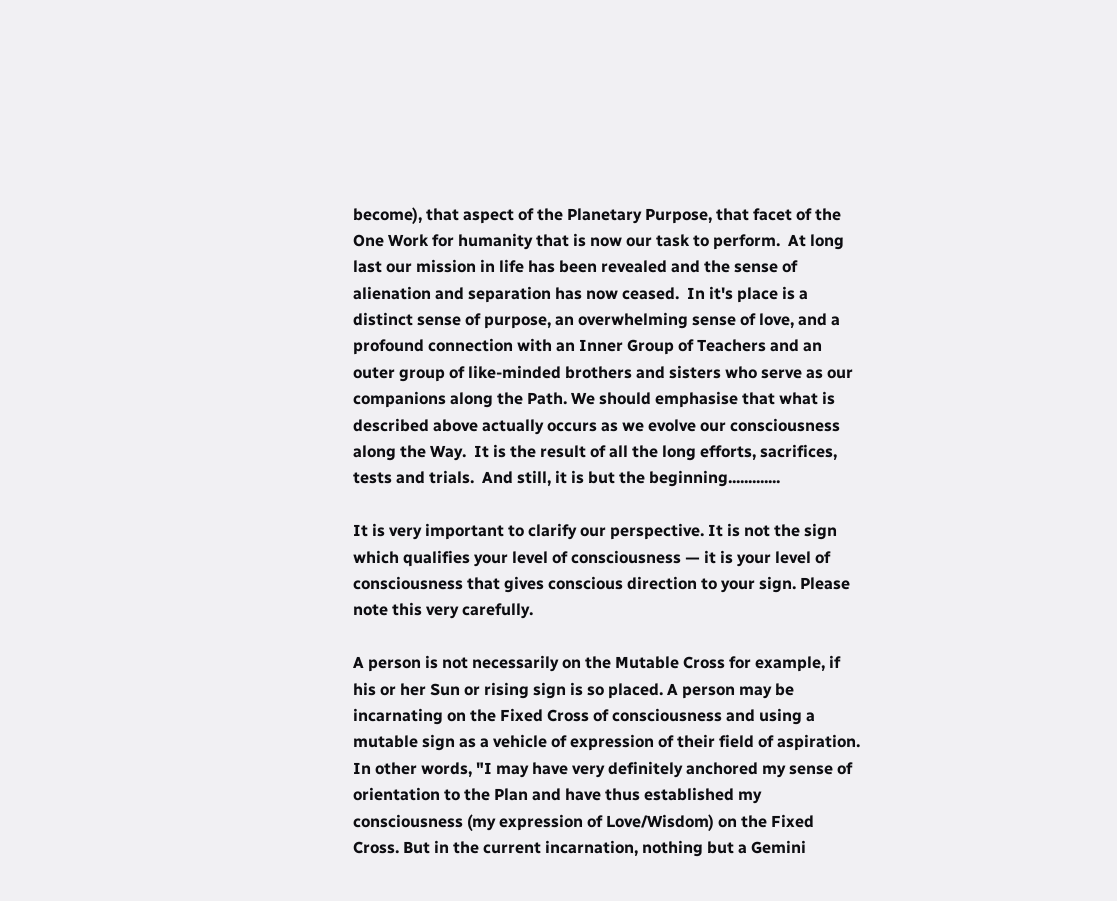become), that aspect of the Planetary Purpose, that facet of the One Work for humanity that is now our task to perform.  At long last our mission in life has been revealed and the sense of alienation and separation has now ceased.  In it's place is a distinct sense of purpose, an overwhelming sense of love, and a profound connection with an Inner Group of Teachers and an outer group of like-minded brothers and sisters who serve as our companions along the Path. We should emphasise that what is described above actually occurs as we evolve our consciousness along the Way.  It is the result of all the long efforts, sacrifices, tests and trials.  And still, it is but the beginning.............

It is very important to clarify our perspective. It is not the sign which qualifies your level of consciousness — it is your level of consciousness that gives conscious direction to your sign. Please note this very carefully.

A person is not necessarily on the Mutable Cross for example, if his or her Sun or rising sign is so placed. A person may be incarnating on the Fixed Cross of consciousness and using a mutable sign as a vehicle of expression of their field of aspiration. In other words, "I may have very definitely anchored my sense of orientation to the Plan and have thus established my consciousness (my expression of Love/Wisdom) on the Fixed Cross. But in the current incarnation, nothing but a Gemini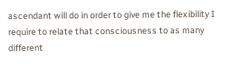ascendant will do in order to give me the flexibility I require to relate that consciousness to as many different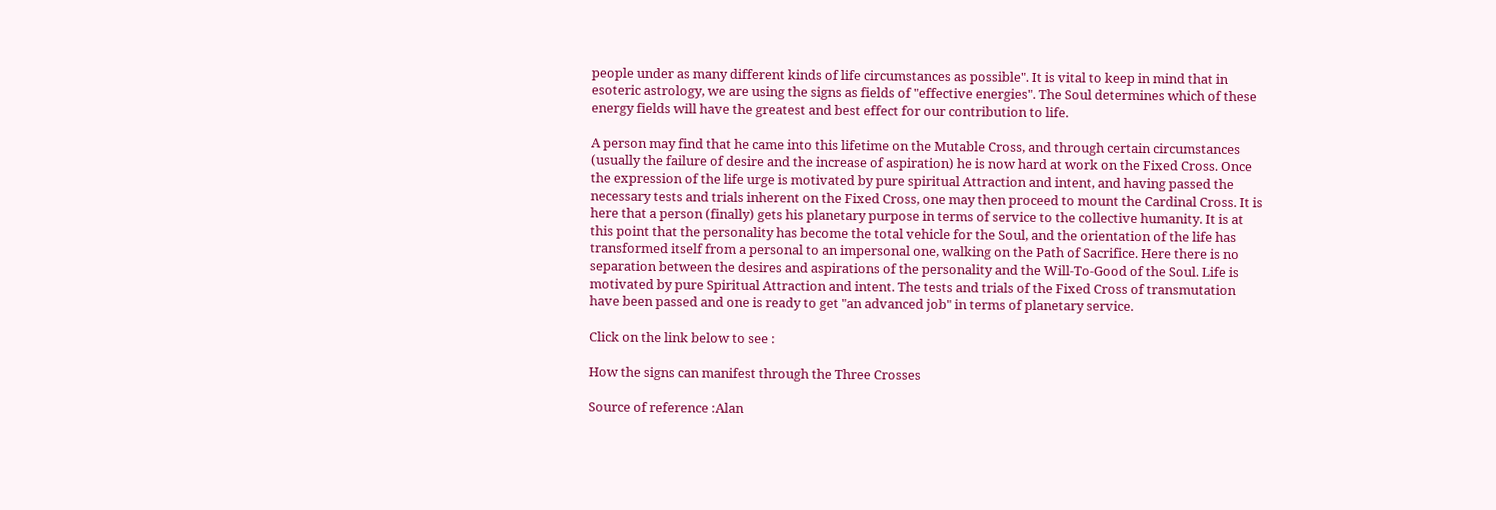people under as many different kinds of life circumstances as possible". It is vital to keep in mind that in esoteric astrology, we are using the signs as fields of "effective energies". The Soul determines which of these energy fields will have the greatest and best effect for our contribution to life.

A person may find that he came into this lifetime on the Mutable Cross, and through certain circumstances (usually the failure of desire and the increase of aspiration) he is now hard at work on the Fixed Cross. Once the expression of the life urge is motivated by pure spiritual Attraction and intent, and having passed the necessary tests and trials inherent on the Fixed Cross, one may then proceed to mount the Cardinal Cross. It is here that a person (finally) gets his planetary purpose in terms of service to the collective humanity. It is at this point that the personality has become the total vehicle for the Soul, and the orientation of the life has transformed itself from a personal to an impersonal one, walking on the Path of Sacrifice. Here there is no separation between the desires and aspirations of the personality and the Will-To-Good of the Soul. Life is motivated by pure Spiritual Attraction and intent. The tests and trials of the Fixed Cross of transmutation have been passed and one is ready to get "an advanced job" in terms of planetary service.

Click on the link below to see :

How the signs can manifest through the Three Crosses

Source of reference :Alan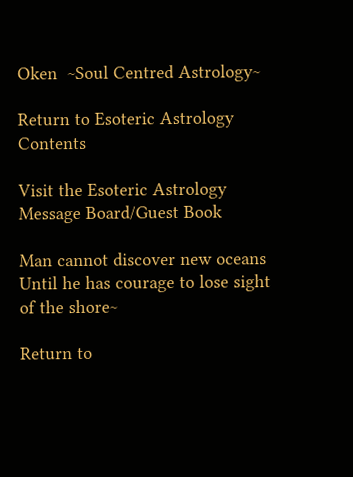Oken  ~Soul Centred Astrology~

Return to Esoteric Astrology Contents

Visit the Esoteric Astrology Message Board/Guest Book

Man cannot discover new oceans
Until he has courage to lose sight of the shore~

Return to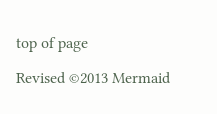top of page

Revised ©2013 Mermaid